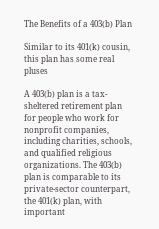The Benefits of a 403(b) Plan

Similar to its 401(k) cousin, this plan has some real pluses

A 403(b) plan is a tax-sheltered retirement plan for people who work for nonprofit companies, including charities, schools, and qualified religious organizations. The 403(b) plan is comparable to its private-sector counterpart, the 401(k) plan, with important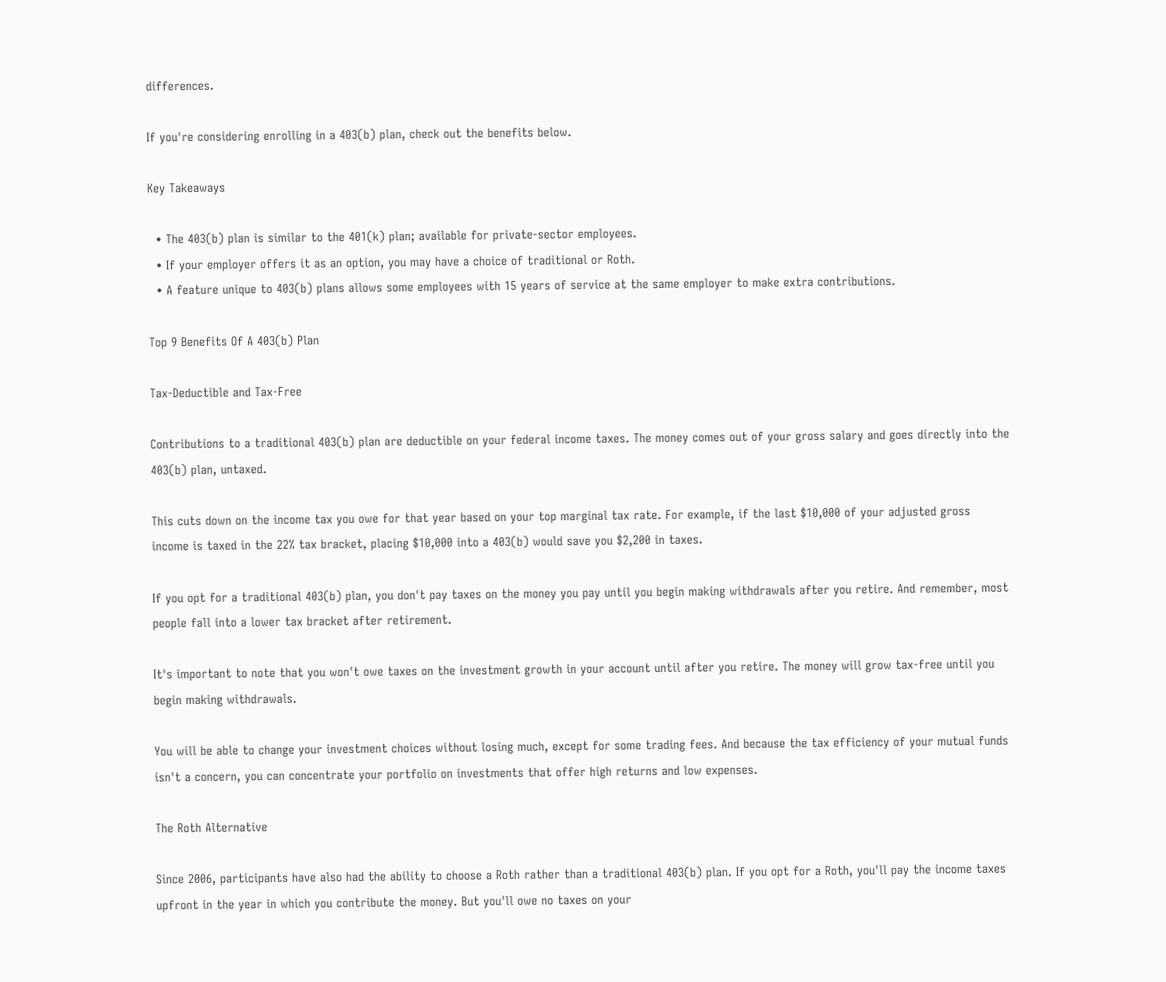differences.

If you're considering enrolling in a 403(b) plan, check out the benefits below.

Key Takeaways

  • The 403(b) plan is similar to the 401(k) plan; available for private-sector employees.
  • If your employer offers it as an option, you may have a choice of traditional or Roth.
  • A feature unique to 403(b) plans allows some employees with 15 years of service at the same employer to make extra contributions.

Top 9 Benefits Of A 403(b) Plan

Tax-Deductible and Tax-Free

Contributions to a traditional 403(b) plan are deductible on your federal income taxes. The money comes out of your gross salary and goes directly into the 403(b) plan, untaxed.

This cuts down on the income tax you owe for that year based on your top marginal tax rate. For example, if the last $10,000 of your adjusted gross income is taxed in the 22% tax bracket, placing $10,000 into a 403(b) would save you $2,200 in taxes.

If you opt for a traditional 403(b) plan, you don't pay taxes on the money you pay until you begin making withdrawals after you retire. And remember, most people fall into a lower tax bracket after retirement.

It's important to note that you won't owe taxes on the investment growth in your account until after you retire. The money will grow tax-free until you begin making withdrawals.

You will be able to change your investment choices without losing much, except for some trading fees. And because the tax efficiency of your mutual funds isn't a concern, you can concentrate your portfolio on investments that offer high returns and low expenses.

The Roth Alternative

Since 2006, participants have also had the ability to choose a Roth rather than a traditional 403(b) plan. If you opt for a Roth, you'll pay the income taxes upfront in the year in which you contribute the money. But you'll owe no taxes on your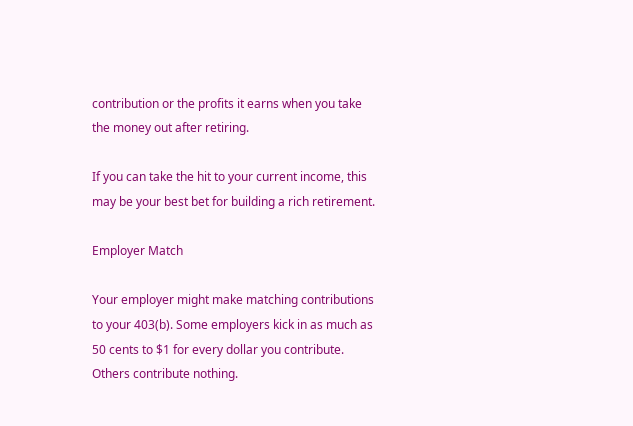contribution or the profits it earns when you take the money out after retiring.

If you can take the hit to your current income, this may be your best bet for building a rich retirement.

Employer Match

Your employer might make matching contributions to your 403(b). Some employers kick in as much as 50 cents to $1 for every dollar you contribute. Others contribute nothing.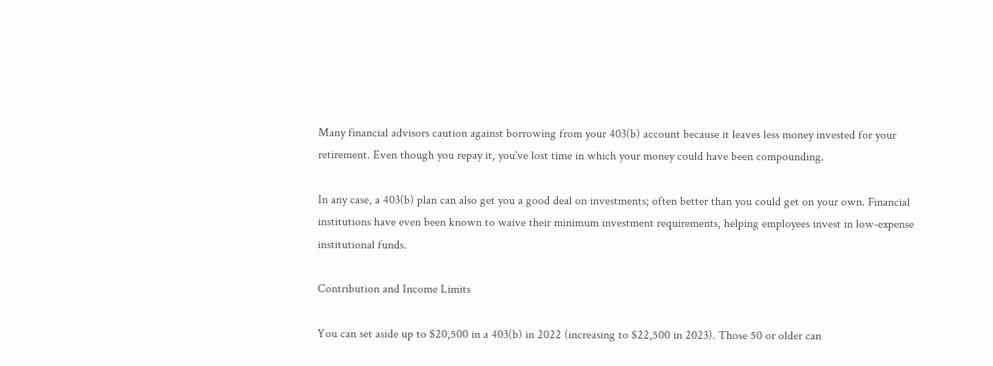Many financial advisors caution against borrowing from your 403(b) account because it leaves less money invested for your retirement. Even though you repay it, you've lost time in which your money could have been compounding.

In any case, a 403(b) plan can also get you a good deal on investments; often better than you could get on your own. Financial institutions have even been known to waive their minimum investment requirements, helping employees invest in low-expense institutional funds.

Contribution and Income Limits

You can set aside up to $20,500 in a 403(b) in 2022 (increasing to $22,500 in 2023). Those 50 or older can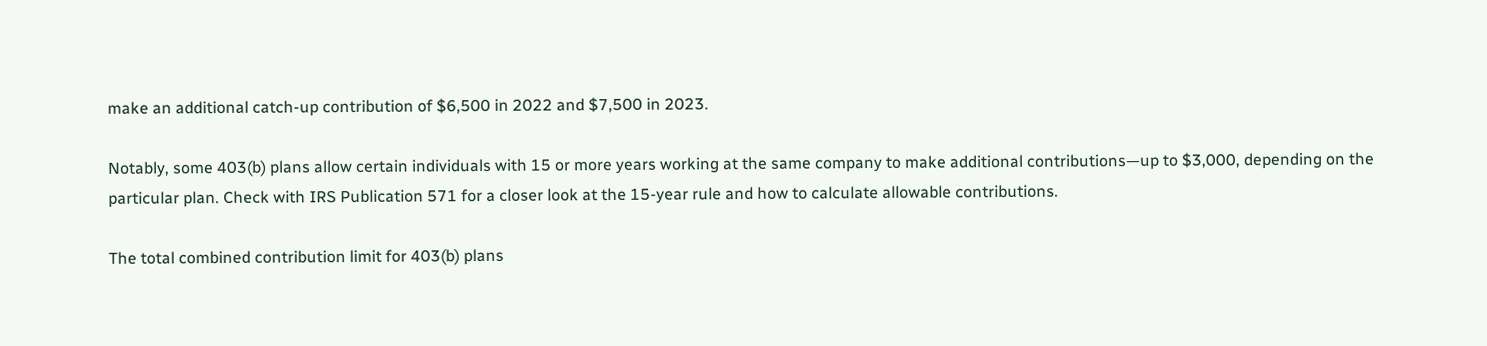make an additional catch-up contribution of $6,500 in 2022 and $7,500 in 2023.

Notably, some 403(b) plans allow certain individuals with 15 or more years working at the same company to make additional contributions—up to $3,000, depending on the particular plan. Check with IRS Publication 571 for a closer look at the 15-year rule and how to calculate allowable contributions.

The total combined contribution limit for 403(b) plans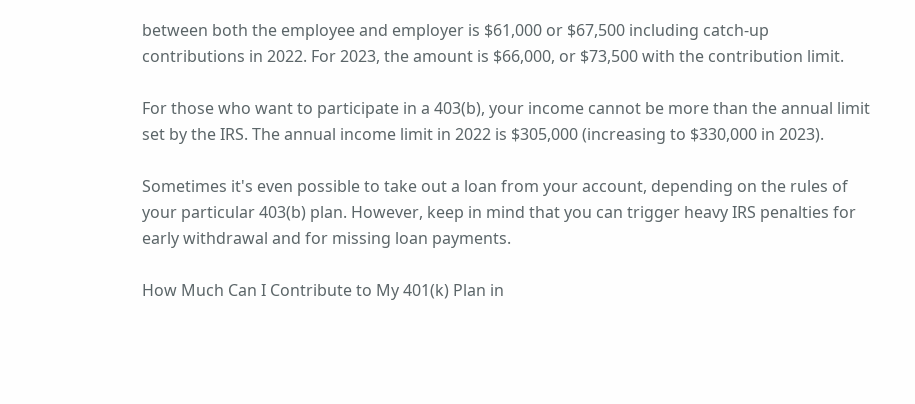between both the employee and employer is $61,000 or $67,500 including catch-up contributions in 2022. For 2023, the amount is $66,000, or $73,500 with the contribution limit.

For those who want to participate in a 403(b), your income cannot be more than the annual limit set by the IRS. The annual income limit in 2022 is $305,000 (increasing to $330,000 in 2023).

Sometimes it's even possible to take out a loan from your account, depending on the rules of your particular 403(b) plan. However, keep in mind that you can trigger heavy IRS penalties for early withdrawal and for missing loan payments.

How Much Can I Contribute to My 401(k) Plan in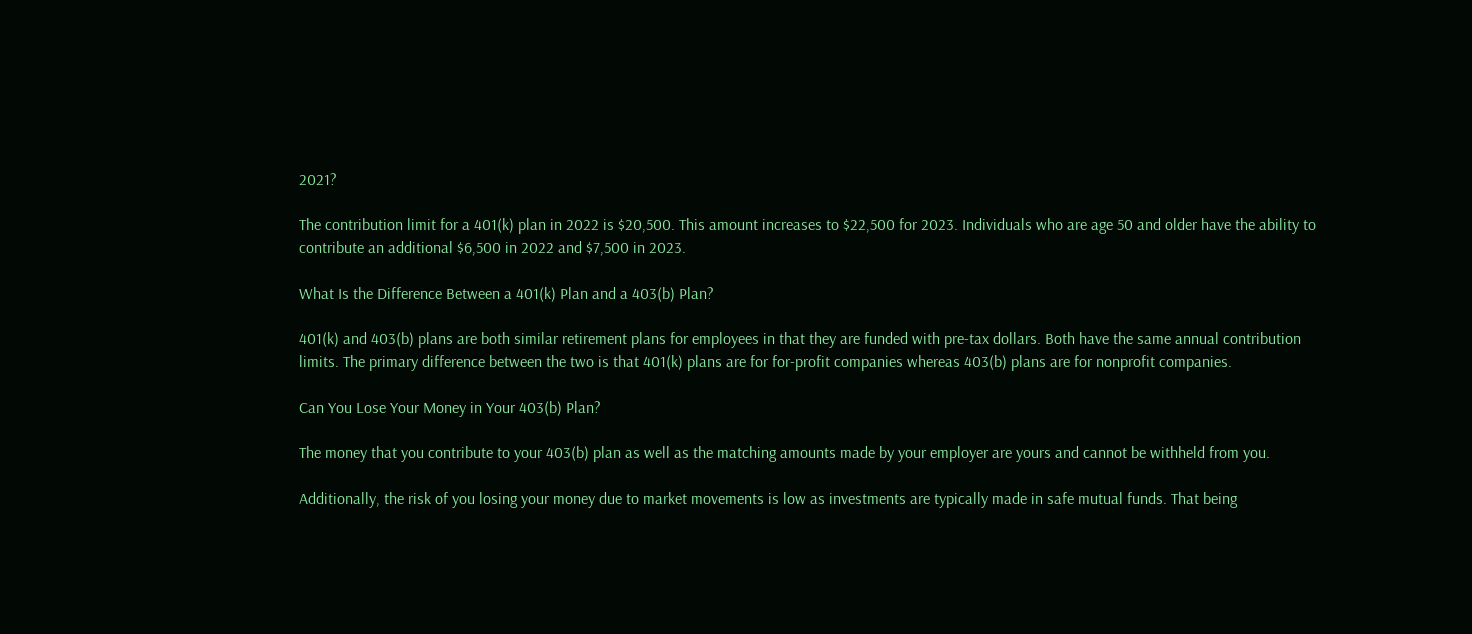2021?

The contribution limit for a 401(k) plan in 2022 is $20,500. This amount increases to $22,500 for 2023. Individuals who are age 50 and older have the ability to contribute an additional $6,500 in 2022 and $7,500 in 2023.

What Is the Difference Between a 401(k) Plan and a 403(b) Plan?

401(k) and 403(b) plans are both similar retirement plans for employees in that they are funded with pre-tax dollars. Both have the same annual contribution limits. The primary difference between the two is that 401(k) plans are for for-profit companies whereas 403(b) plans are for nonprofit companies.

Can You Lose Your Money in Your 403(b) Plan?

The money that you contribute to your 403(b) plan as well as the matching amounts made by your employer are yours and cannot be withheld from you.

Additionally, the risk of you losing your money due to market movements is low as investments are typically made in safe mutual funds. That being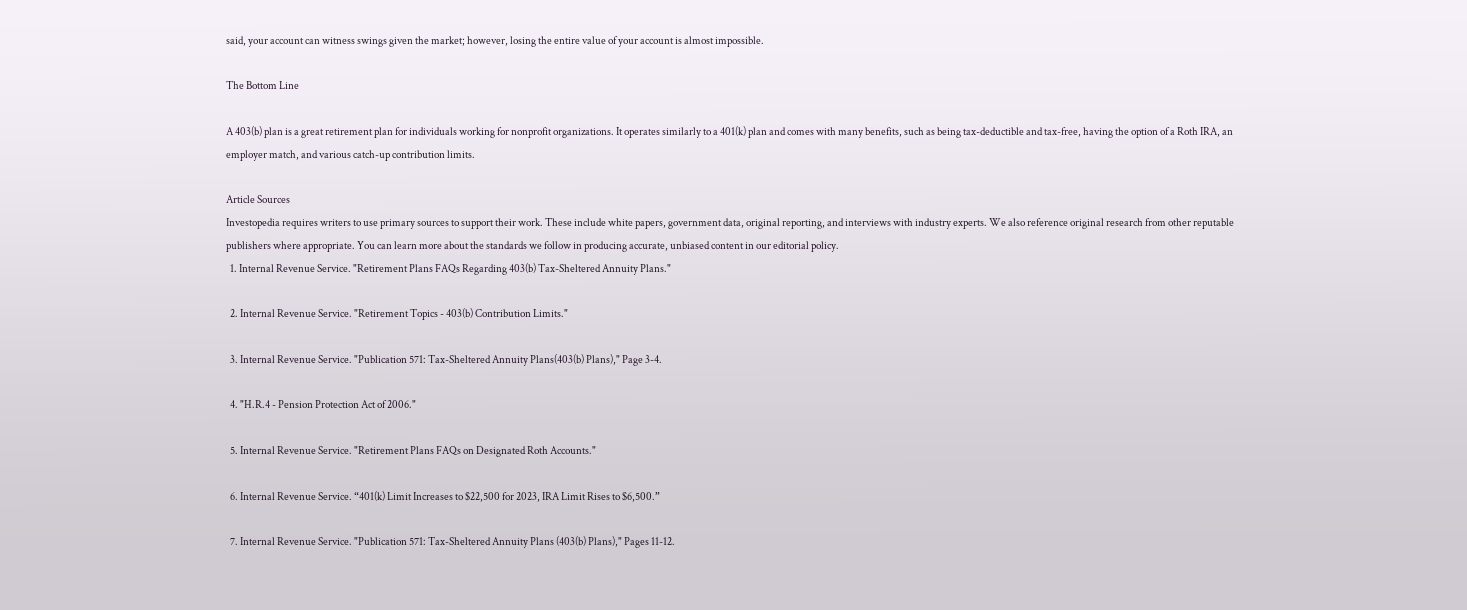said, your account can witness swings given the market; however, losing the entire value of your account is almost impossible.

The Bottom Line

A 403(b) plan is a great retirement plan for individuals working for nonprofit organizations. It operates similarly to a 401(k) plan and comes with many benefits, such as being tax-deductible and tax-free, having the option of a Roth IRA, an employer match, and various catch-up contribution limits.

Article Sources
Investopedia requires writers to use primary sources to support their work. These include white papers, government data, original reporting, and interviews with industry experts. We also reference original research from other reputable publishers where appropriate. You can learn more about the standards we follow in producing accurate, unbiased content in our editorial policy.
  1. Internal Revenue Service. "Retirement Plans FAQs Regarding 403(b) Tax-Sheltered Annuity Plans."

  2. Internal Revenue Service. "Retirement Topics - 403(b) Contribution Limits."

  3. Internal Revenue Service. "Publication 571: Tax-Sheltered Annuity Plans(403(b) Plans)," Page 3-4.

  4. "H.R.4 - Pension Protection Act of 2006."

  5. Internal Revenue Service. "Retirement Plans FAQs on Designated Roth Accounts."

  6. Internal Revenue Service. “401(k) Limit Increases to $22,500 for 2023, IRA Limit Rises to $6,500.”

  7. Internal Revenue Service. "Publication 571: Tax-Sheltered Annuity Plans (403(b) Plans)," Pages 11-12.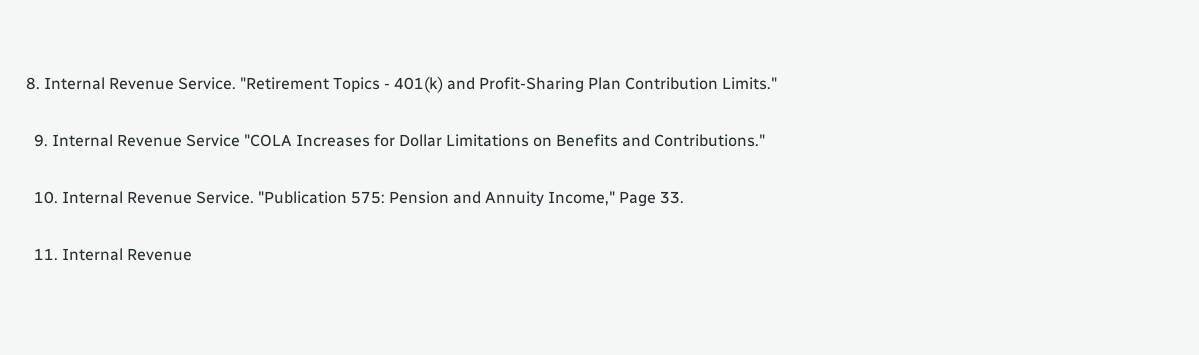8. Internal Revenue Service. "Retirement Topics - 401(k) and Profit-Sharing Plan Contribution Limits."

  9. Internal Revenue Service "COLA Increases for Dollar Limitations on Benefits and Contributions."

  10. Internal Revenue Service. "Publication 575: Pension and Annuity Income," Page 33.

  11. Internal Revenue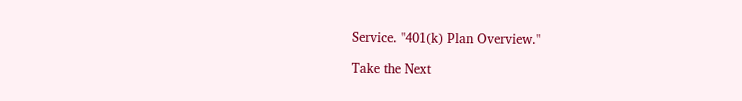Service. "401(k) Plan Overview."

Take the Next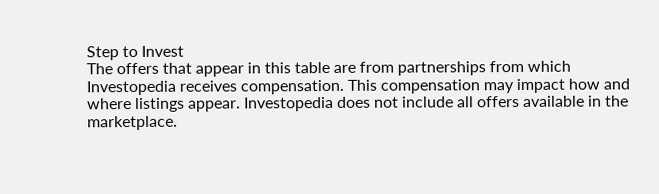Step to Invest
The offers that appear in this table are from partnerships from which Investopedia receives compensation. This compensation may impact how and where listings appear. Investopedia does not include all offers available in the marketplace.